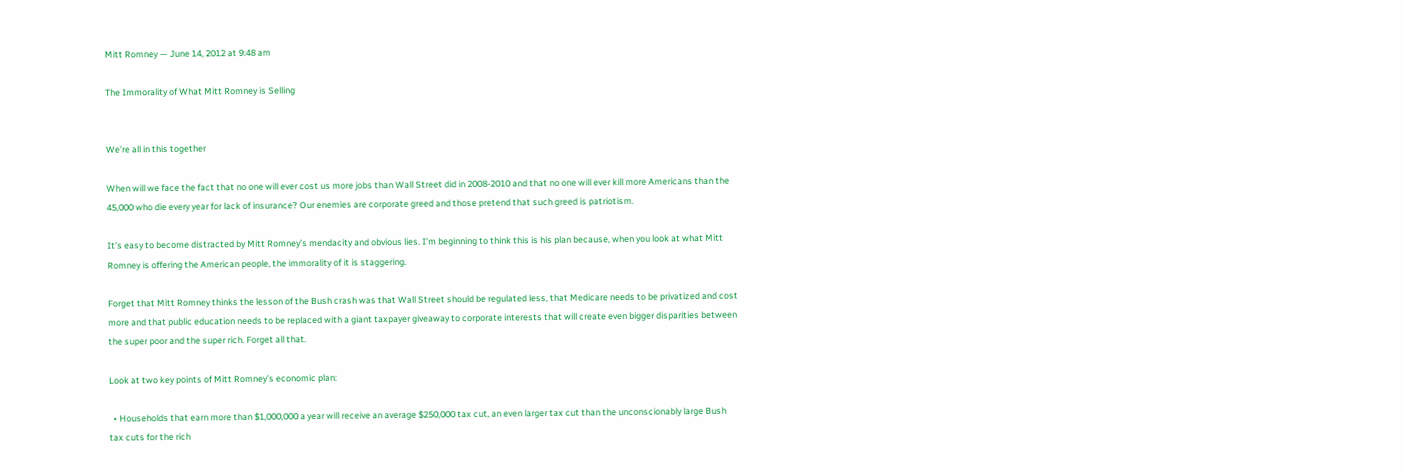Mitt Romney — June 14, 2012 at 9:48 am

The Immorality of What Mitt Romney is Selling


We’re all in this together

When will we face the fact that no one will ever cost us more jobs than Wall Street did in 2008-2010 and that no one will ever kill more Americans than the 45,000 who die every year for lack of insurance? Our enemies are corporate greed and those pretend that such greed is patriotism.

It’s easy to become distracted by Mitt Romney’s mendacity and obvious lies. I’m beginning to think this is his plan because, when you look at what Mitt Romney is offering the American people, the immorality of it is staggering.

Forget that Mitt Romney thinks the lesson of the Bush crash was that Wall Street should be regulated less, that Medicare needs to be privatized and cost more and that public education needs to be replaced with a giant taxpayer giveaway to corporate interests that will create even bigger disparities between the super poor and the super rich. Forget all that.

Look at two key points of Mitt Romney’s economic plan:

  • Households that earn more than $1,000,000 a year will receive an average $250,000 tax cut, an even larger tax cut than the unconscionably large Bush tax cuts for the rich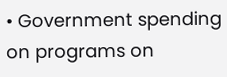• Government spending on programs on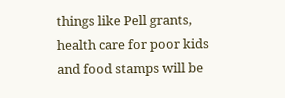things like Pell grants, health care for poor kids and food stamps will be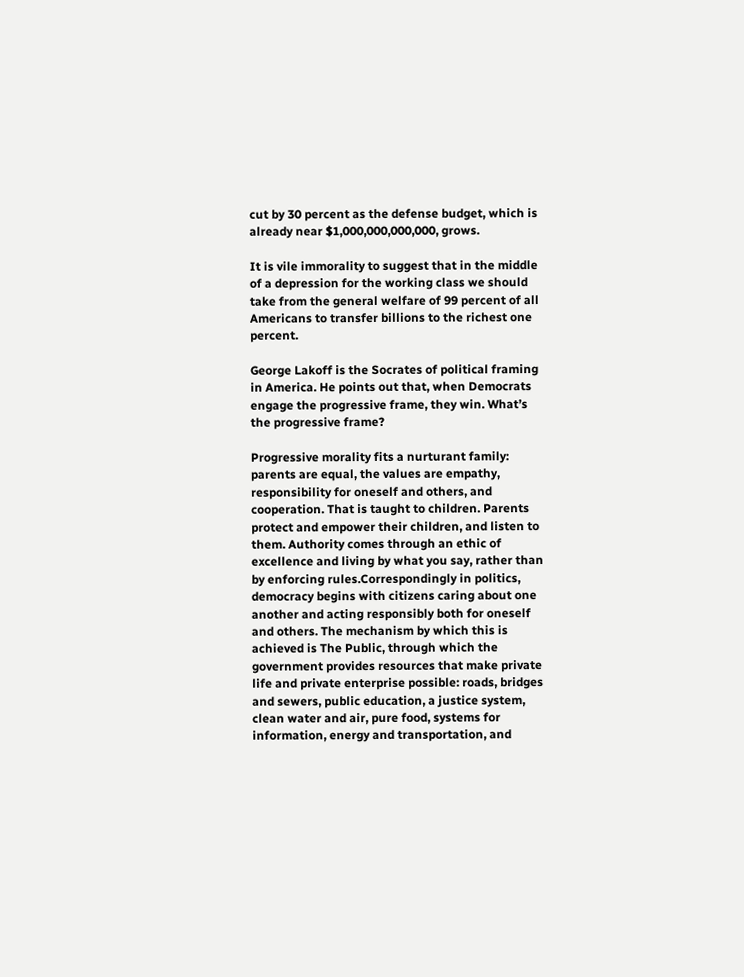cut by 30 percent as the defense budget, which is already near $1,000,000,000,000, grows.

It is vile immorality to suggest that in the middle of a depression for the working class we should take from the general welfare of 99 percent of all Americans to transfer billions to the richest one percent.

George Lakoff is the Socrates of political framing in America. He points out that, when Democrats engage the progressive frame, they win. What’s the progressive frame?

Progressive morality fits a nurturant family: parents are equal, the values are empathy, responsibility for oneself and others, and cooperation. That is taught to children. Parents protect and empower their children, and listen to them. Authority comes through an ethic of excellence and living by what you say, rather than by enforcing rules.Correspondingly in politics, democracy begins with citizens caring about one another and acting responsibly both for oneself and others. The mechanism by which this is achieved is The Public, through which the government provides resources that make private life and private enterprise possible: roads, bridges and sewers, public education, a justice system, clean water and air, pure food, systems for information, energy and transportation, and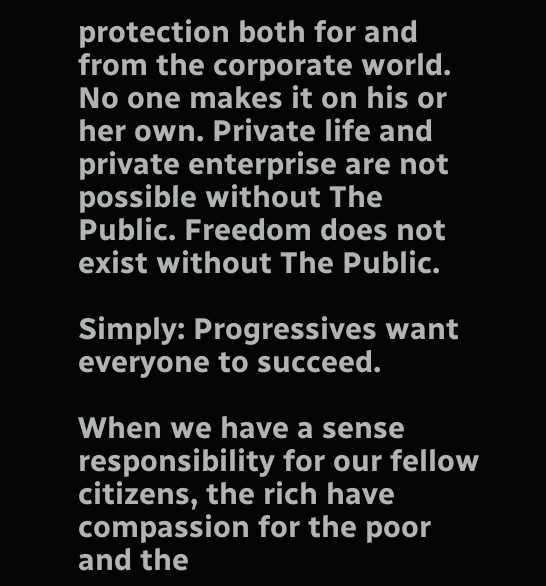protection both for and from the corporate world. No one makes it on his or her own. Private life and private enterprise are not possible without The Public. Freedom does not exist without The Public.

Simply: Progressives want everyone to succeed.

When we have a sense responsibility for our fellow citizens, the rich have compassion for the poor and the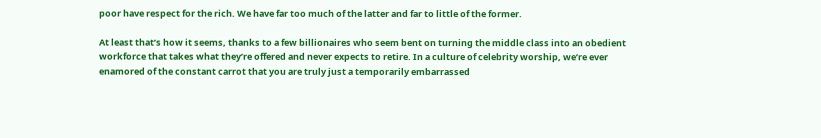poor have respect for the rich. We have far too much of the latter and far to little of the former.

At least that’s how it seems, thanks to a few billionaires who seem bent on turning the middle class into an obedient workforce that takes what they’re offered and never expects to retire. In a culture of celebrity worship, we’re ever enamored of the constant carrot that you are truly just a temporarily embarrassed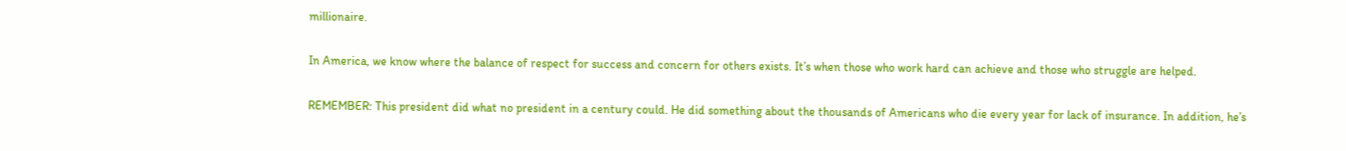millionaire.

In America, we know where the balance of respect for success and concern for others exists. It’s when those who work hard can achieve and those who struggle are helped.

REMEMBER: This president did what no president in a century could. He did something about the thousands of Americans who die every year for lack of insurance. In addition, he’s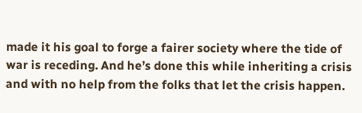made it his goal to forge a fairer society where the tide of war is receding. And he’s done this while inheriting a crisis and with no help from the folks that let the crisis happen.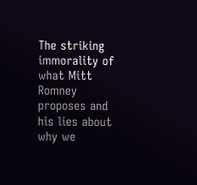The striking immorality of what Mitt Romney proposes and his lies about why we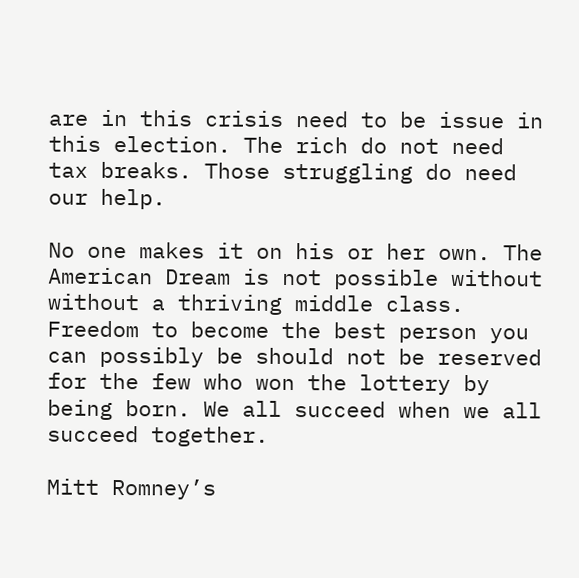are in this crisis need to be issue in this election. The rich do not need tax breaks. Those struggling do need our help.

No one makes it on his or her own. The American Dream is not possible without without a thriving middle class. Freedom to become the best person you can possibly be should not be reserved for the few who won the lottery by being born. We all succeed when we all succeed together.

Mitt Romney’s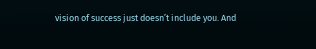vision of success just doesn’t include you. And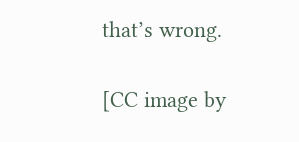that’s wrong.

[CC image by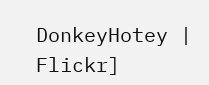DonkeyHotey | Flickr]